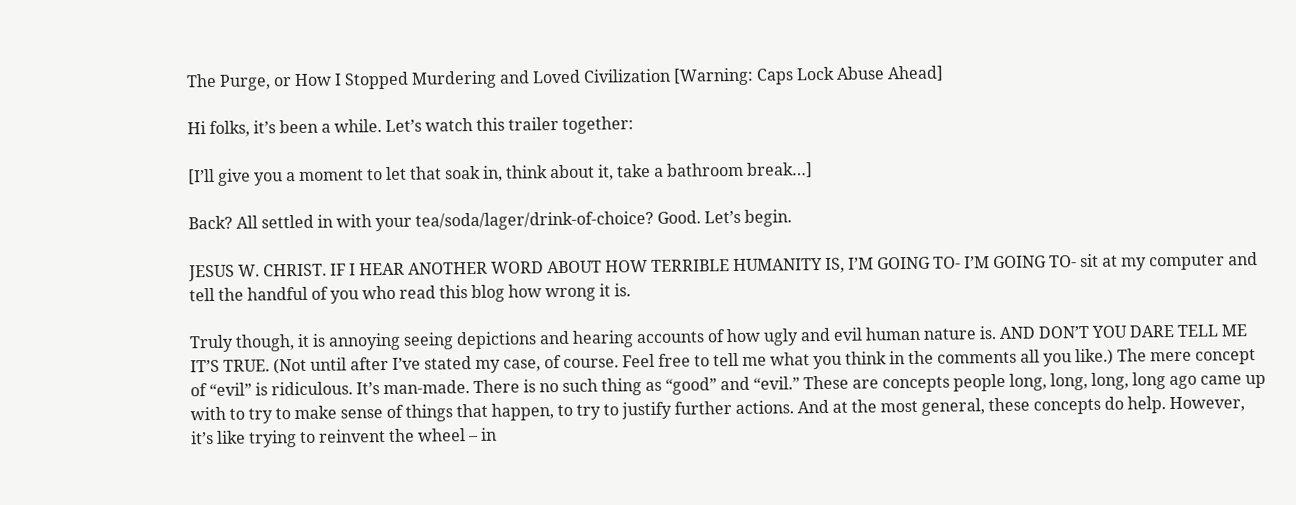The Purge, or How I Stopped Murdering and Loved Civilization [Warning: Caps Lock Abuse Ahead]

Hi folks, it’s been a while. Let’s watch this trailer together:

[I’ll give you a moment to let that soak in, think about it, take a bathroom break…]

Back? All settled in with your tea/soda/lager/drink-of-choice? Good. Let’s begin.

JESUS W. CHRIST. IF I HEAR ANOTHER WORD ABOUT HOW TERRIBLE HUMANITY IS, I’M GOING TO- I’M GOING TO- sit at my computer and tell the handful of you who read this blog how wrong it is.

Truly though, it is annoying seeing depictions and hearing accounts of how ugly and evil human nature is. AND DON’T YOU DARE TELL ME IT’S TRUE. (Not until after I’ve stated my case, of course. Feel free to tell me what you think in the comments all you like.) The mere concept of “evil” is ridiculous. It’s man-made. There is no such thing as “good” and “evil.” These are concepts people long, long, long, long ago came up with to try to make sense of things that happen, to try to justify further actions. And at the most general, these concepts do help. However, it’s like trying to reinvent the wheel – in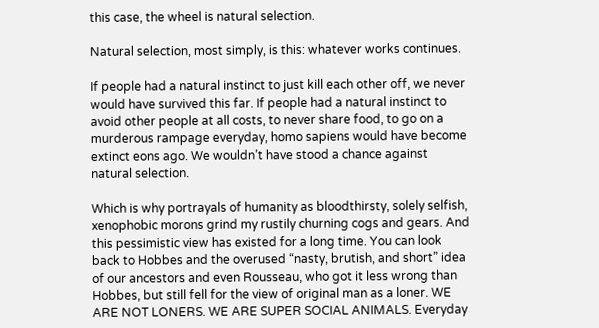this case, the wheel is natural selection.

Natural selection, most simply, is this: whatever works continues.

If people had a natural instinct to just kill each other off, we never would have survived this far. If people had a natural instinct to avoid other people at all costs, to never share food, to go on a murderous rampage everyday, homo sapiens would have become extinct eons ago. We wouldn’t have stood a chance against natural selection.

Which is why portrayals of humanity as bloodthirsty, solely selfish, xenophobic morons grind my rustily churning cogs and gears. And this pessimistic view has existed for a long time. You can look back to Hobbes and the overused “nasty, brutish, and short” idea of our ancestors and even Rousseau, who got it less wrong than Hobbes, but still fell for the view of original man as a loner. WE ARE NOT LONERS. WE ARE SUPER SOCIAL ANIMALS. Everyday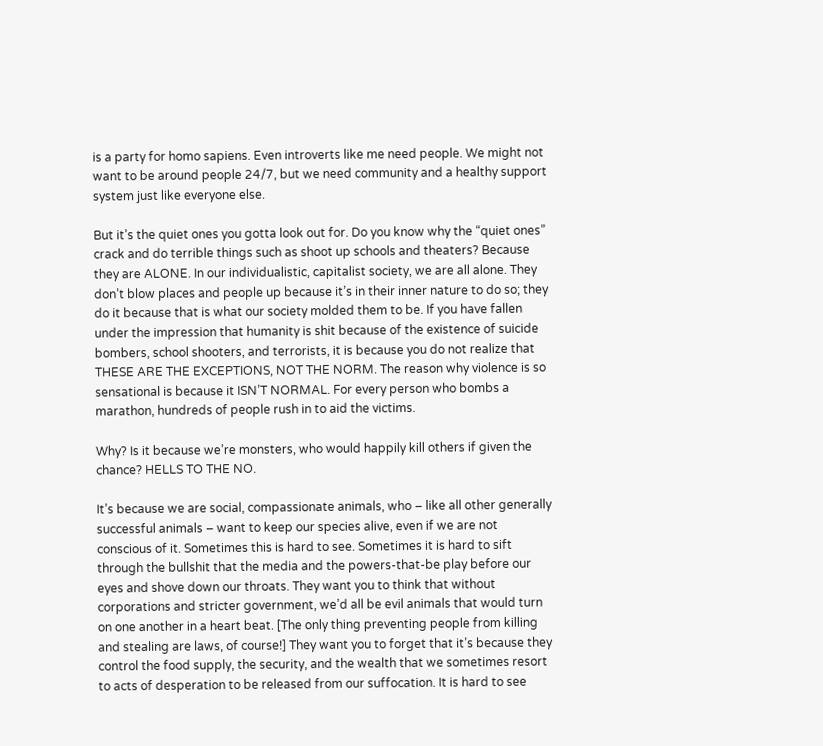is a party for homo sapiens. Even introverts like me need people. We might not want to be around people 24/7, but we need community and a healthy support system just like everyone else.

But it’s the quiet ones you gotta look out for. Do you know why the “quiet ones” crack and do terrible things such as shoot up schools and theaters? Because they are ALONE. In our individualistic, capitalist society, we are all alone. They don’t blow places and people up because it’s in their inner nature to do so; they do it because that is what our society molded them to be. If you have fallen under the impression that humanity is shit because of the existence of suicide bombers, school shooters, and terrorists, it is because you do not realize that THESE ARE THE EXCEPTIONS, NOT THE NORM. The reason why violence is so sensational is because it ISN’T NORMAL. For every person who bombs a marathon, hundreds of people rush in to aid the victims.

Why? Is it because we’re monsters, who would happily kill others if given the chance? HELLS TO THE NO.

It’s because we are social, compassionate animals, who – like all other generally successful animals – want to keep our species alive, even if we are not conscious of it. Sometimes this is hard to see. Sometimes it is hard to sift through the bullshit that the media and the powers-that-be play before our eyes and shove down our throats. They want you to think that without corporations and stricter government, we’d all be evil animals that would turn on one another in a heart beat. [The only thing preventing people from killing and stealing are laws, of course!] They want you to forget that it’s because they control the food supply, the security, and the wealth that we sometimes resort to acts of desperation to be released from our suffocation. It is hard to see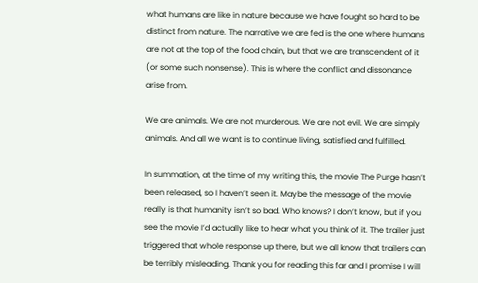what humans are like in nature because we have fought so hard to be distinct from nature. The narrative we are fed is the one where humans are not at the top of the food chain, but that we are transcendent of it (or some such nonsense). This is where the conflict and dissonance arise from.

We are animals. We are not murderous. We are not evil. We are simply animals. And all we want is to continue living, satisfied and fulfilled.

In summation, at the time of my writing this, the movie The Purge hasn’t been released, so I haven’t seen it. Maybe the message of the movie really is that humanity isn’t so bad. Who knows? I don’t know, but if you see the movie I’d actually like to hear what you think of it. The trailer just triggered that whole response up there, but we all know that trailers can be terribly misleading. Thank you for reading this far and I promise I will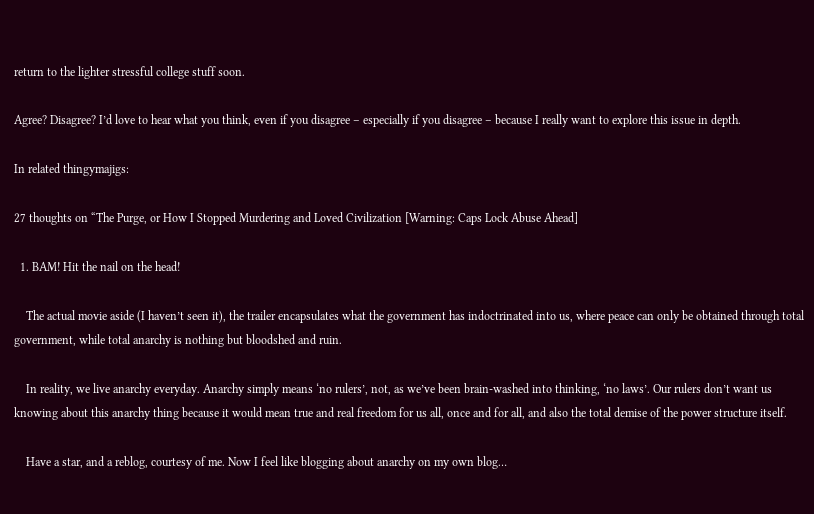return to the lighter stressful college stuff soon.

Agree? Disagree? I’d love to hear what you think, even if you disagree – especially if you disagree – because I really want to explore this issue in depth.

In related thingymajigs:

27 thoughts on “The Purge, or How I Stopped Murdering and Loved Civilization [Warning: Caps Lock Abuse Ahead]

  1. BAM! Hit the nail on the head!

    The actual movie aside (I haven’t seen it), the trailer encapsulates what the government has indoctrinated into us, where peace can only be obtained through total government, while total anarchy is nothing but bloodshed and ruin.

    In reality, we live anarchy everyday. Anarchy simply means ‘no rulers’, not, as we’ve been brain-washed into thinking, ‘no laws’. Our rulers don’t want us knowing about this anarchy thing because it would mean true and real freedom for us all, once and for all, and also the total demise of the power structure itself.

    Have a star, and a reblog, courtesy of me. Now I feel like blogging about anarchy on my own blog…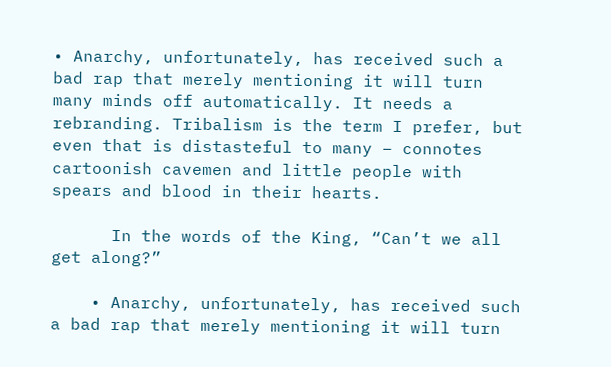• Anarchy, unfortunately, has received such a bad rap that merely mentioning it will turn many minds off automatically. It needs a rebranding. Tribalism is the term I prefer, but even that is distasteful to many – connotes cartoonish cavemen and little people with spears and blood in their hearts.

      In the words of the King, “Can’t we all get along?”

    • Anarchy, unfortunately, has received such a bad rap that merely mentioning it will turn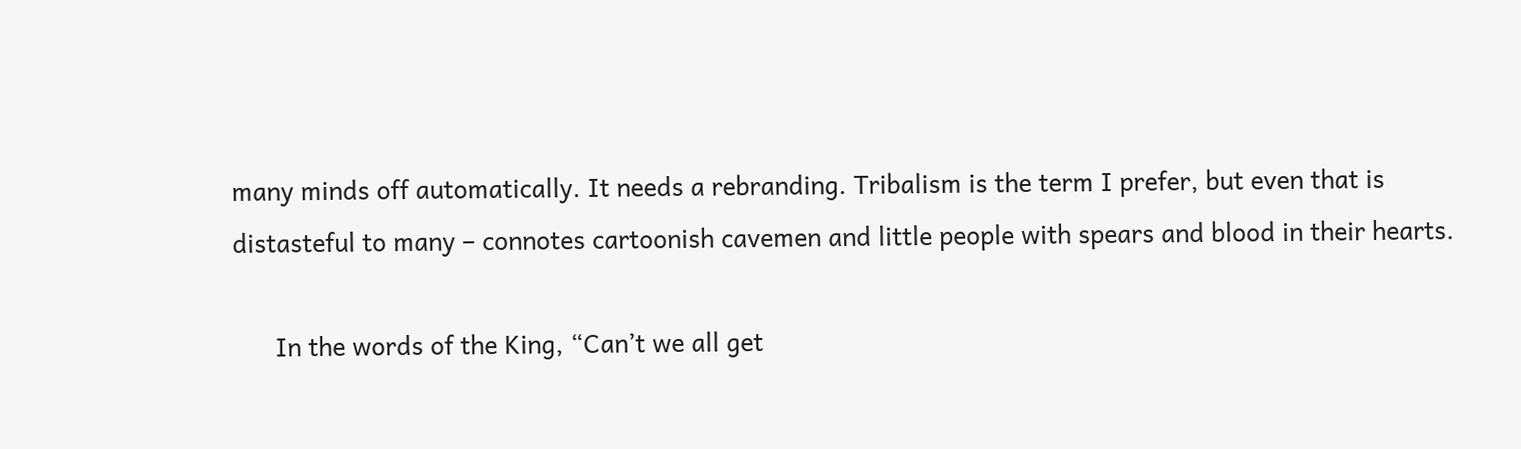many minds off automatically. It needs a rebranding. Tribalism is the term I prefer, but even that is distasteful to many – connotes cartoonish cavemen and little people with spears and blood in their hearts.

      In the words of the King, “Can’t we all get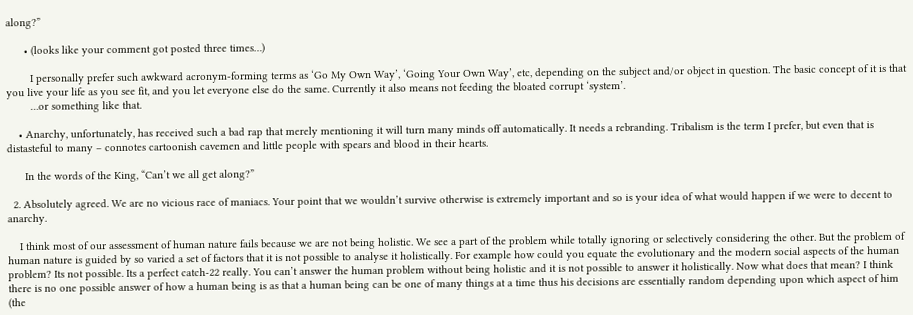along?”

      • (looks like your comment got posted three times…)

        I personally prefer such awkward acronym-forming terms as ‘Go My Own Way’, ‘Going Your Own Way’, etc, depending on the subject and/or object in question. The basic concept of it is that you live your life as you see fit, and you let everyone else do the same. Currently it also means not feeding the bloated corrupt ‘system’.
        …or something like that.

    • Anarchy, unfortunately, has received such a bad rap that merely mentioning it will turn many minds off automatically. It needs a rebranding. Tribalism is the term I prefer, but even that is distasteful to many – connotes cartoonish cavemen and little people with spears and blood in their hearts.

      In the words of the King, “Can’t we all get along?”

  2. Absolutely agreed. We are no vicious race of maniacs. Your point that we wouldn’t survive otherwise is extremely important and so is your idea of what would happen if we were to decent to anarchy.

    I think most of our assessment of human nature fails because we are not being holistic. We see a part of the problem while totally ignoring or selectively considering the other. But the problem of human nature is guided by so varied a set of factors that it is not possible to analyse it holistically. For example how could you equate the evolutionary and the modern social aspects of the human problem? Its not possible. Its a perfect catch-22 really. You can’t answer the human problem without being holistic and it is not possible to answer it holistically. Now what does that mean? I think there is no one possible answer of how a human being is as that a human being can be one of many things at a time thus his decisions are essentially random depending upon which aspect of him (the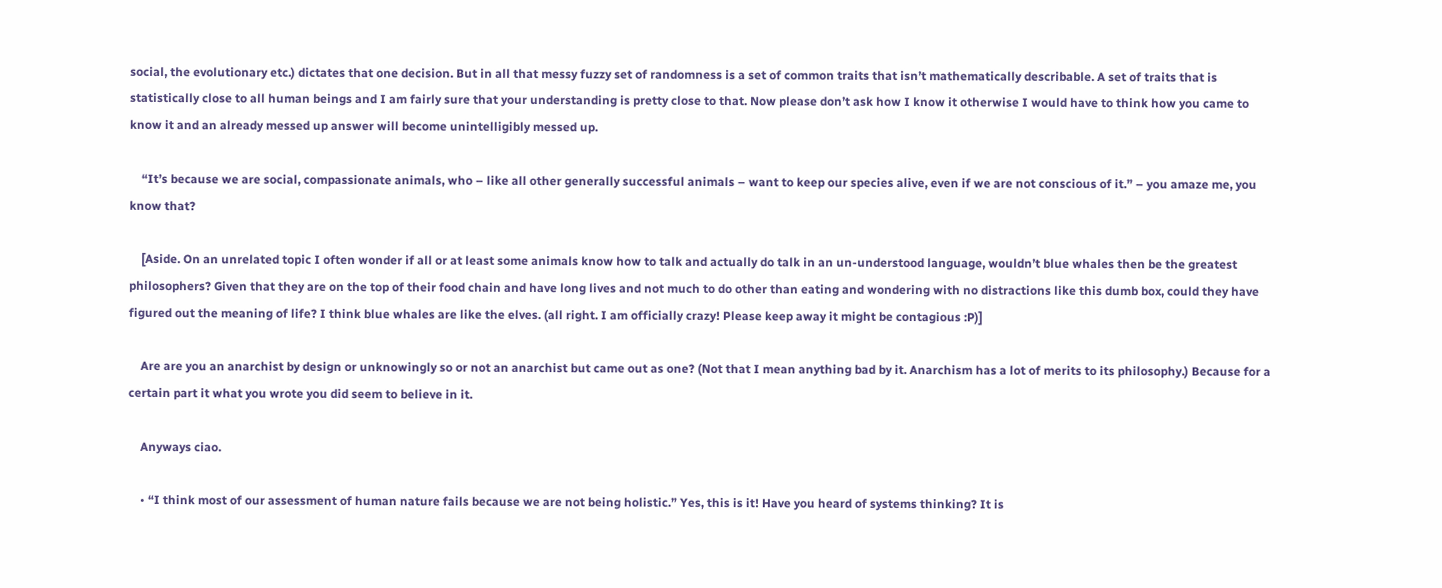social, the evolutionary etc.) dictates that one decision. But in all that messy fuzzy set of randomness is a set of common traits that isn’t mathematically describable. A set of traits that is statistically close to all human beings and I am fairly sure that your understanding is pretty close to that. Now please don’t ask how I know it otherwise I would have to think how you came to know it and an already messed up answer will become unintelligibly messed up.

    “It’s because we are social, compassionate animals, who – like all other generally successful animals – want to keep our species alive, even if we are not conscious of it.” – you amaze me, you know that?

    [Aside. On an unrelated topic I often wonder if all or at least some animals know how to talk and actually do talk in an un-understood language, wouldn’t blue whales then be the greatest philosophers? Given that they are on the top of their food chain and have long lives and not much to do other than eating and wondering with no distractions like this dumb box, could they have figured out the meaning of life? I think blue whales are like the elves. (all right. I am officially crazy! Please keep away it might be contagious :P)]

    Are are you an anarchist by design or unknowingly so or not an anarchist but came out as one? (Not that I mean anything bad by it. Anarchism has a lot of merits to its philosophy.) Because for a certain part it what you wrote you did seem to believe in it.

    Anyways ciao.

    • “I think most of our assessment of human nature fails because we are not being holistic.” Yes, this is it! Have you heard of systems thinking? It is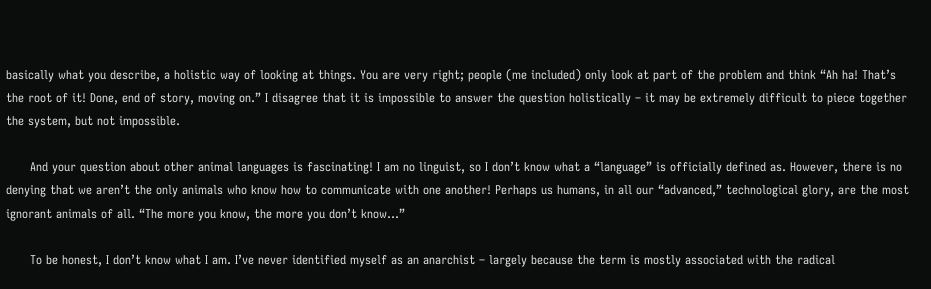basically what you describe, a holistic way of looking at things. You are very right; people (me included) only look at part of the problem and think “Ah ha! That’s the root of it! Done, end of story, moving on.” I disagree that it is impossible to answer the question holistically – it may be extremely difficult to piece together the system, but not impossible.

      And your question about other animal languages is fascinating! I am no linguist, so I don’t know what a “language” is officially defined as. However, there is no denying that we aren’t the only animals who know how to communicate with one another! Perhaps us humans, in all our “advanced,” technological glory, are the most ignorant animals of all. “The more you know, the more you don’t know…”

      To be honest, I don’t know what I am. I’ve never identified myself as an anarchist – largely because the term is mostly associated with the radical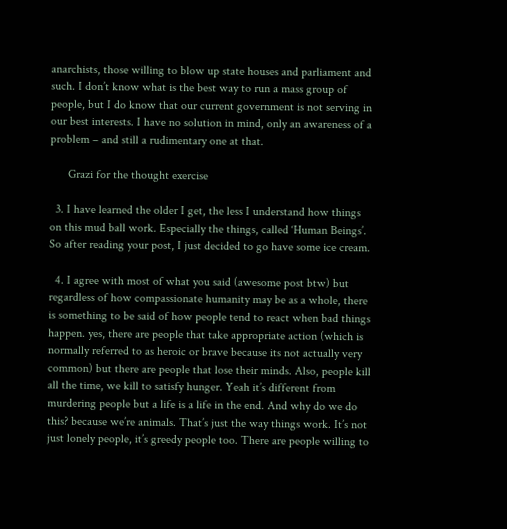anarchists, those willing to blow up state houses and parliament and such. I don’t know what is the best way to run a mass group of people, but I do know that our current government is not serving in our best interests. I have no solution in mind, only an awareness of a problem – and still a rudimentary one at that.

      Grazi for the thought exercise

  3. I have learned the older I get, the less I understand how things on this mud ball work. Especially the things, called ‘Human Beings’. So after reading your post, I just decided to go have some ice cream.

  4. I agree with most of what you said (awesome post btw) but regardless of how compassionate humanity may be as a whole, there is something to be said of how people tend to react when bad things happen. yes, there are people that take appropriate action (which is normally referred to as heroic or brave because its not actually very common) but there are people that lose their minds. Also, people kill all the time, we kill to satisfy hunger. Yeah it’s different from murdering people but a life is a life in the end. And why do we do this? because we’re animals. That’s just the way things work. It’s not just lonely people, it’s greedy people too. There are people willing to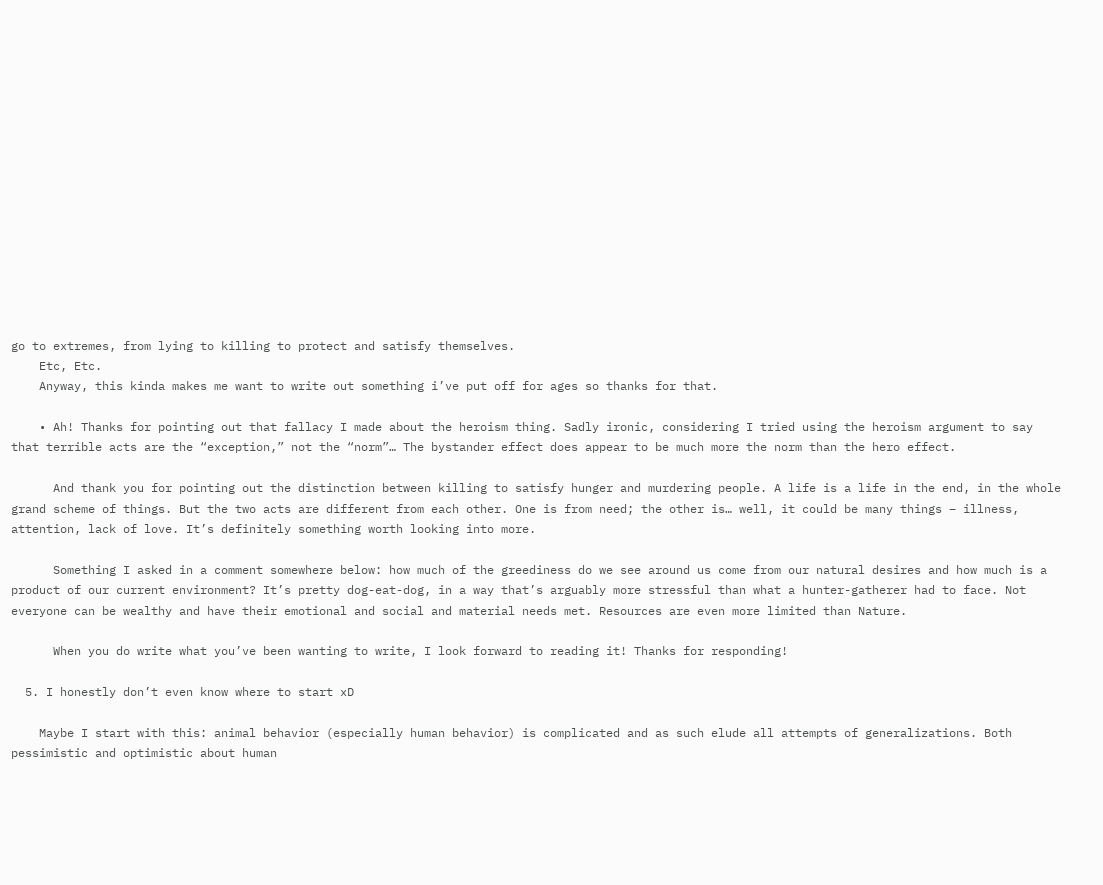go to extremes, from lying to killing to protect and satisfy themselves.
    Etc, Etc.
    Anyway, this kinda makes me want to write out something i’ve put off for ages so thanks for that.

    • Ah! Thanks for pointing out that fallacy I made about the heroism thing. Sadly ironic, considering I tried using the heroism argument to say that terrible acts are the “exception,” not the “norm”… The bystander effect does appear to be much more the norm than the hero effect.

      And thank you for pointing out the distinction between killing to satisfy hunger and murdering people. A life is a life in the end, in the whole grand scheme of things. But the two acts are different from each other. One is from need; the other is… well, it could be many things – illness, attention, lack of love. It’s definitely something worth looking into more.

      Something I asked in a comment somewhere below: how much of the greediness do we see around us come from our natural desires and how much is a product of our current environment? It’s pretty dog-eat-dog, in a way that’s arguably more stressful than what a hunter-gatherer had to face. Not everyone can be wealthy and have their emotional and social and material needs met. Resources are even more limited than Nature.

      When you do write what you’ve been wanting to write, I look forward to reading it! Thanks for responding!

  5. I honestly don’t even know where to start xD

    Maybe I start with this: animal behavior (especially human behavior) is complicated and as such elude all attempts of generalizations. Both pessimistic and optimistic about human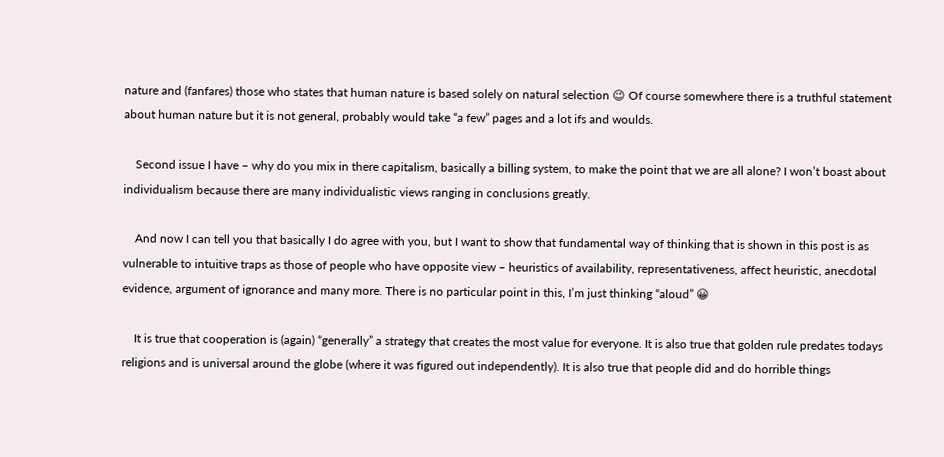nature and (fanfares) those who states that human nature is based solely on natural selection 😉 Of course somewhere there is a truthful statement about human nature but it is not general, probably would take “a few” pages and a lot ifs and woulds.

    Second issue I have – why do you mix in there capitalism, basically a billing system, to make the point that we are all alone? I won’t boast about individualism because there are many individualistic views ranging in conclusions greatly.

    And now I can tell you that basically I do agree with you, but I want to show that fundamental way of thinking that is shown in this post is as vulnerable to intuitive traps as those of people who have opposite view – heuristics of availability, representativeness, affect heuristic, anecdotal evidence, argument of ignorance and many more. There is no particular point in this, I’m just thinking “aloud” 😀

    It is true that cooperation is (again) “generally” a strategy that creates the most value for everyone. It is also true that golden rule predates todays religions and is universal around the globe (where it was figured out independently). It is also true that people did and do horrible things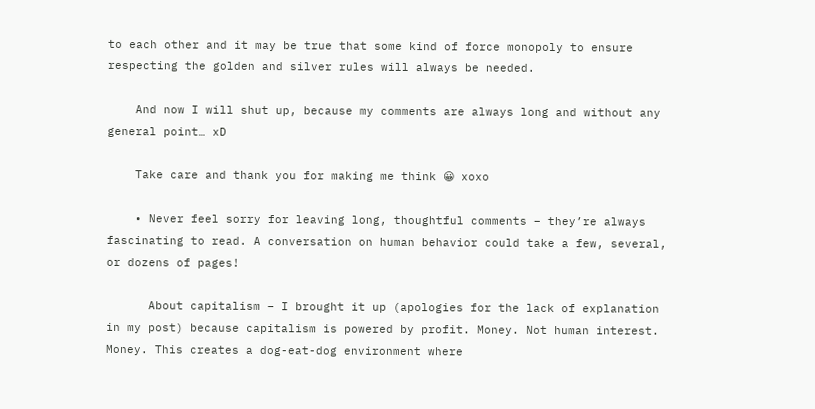to each other and it may be true that some kind of force monopoly to ensure respecting the golden and silver rules will always be needed.

    And now I will shut up, because my comments are always long and without any general point… xD

    Take care and thank you for making me think 😀 xoxo

    • Never feel sorry for leaving long, thoughtful comments – they’re always fascinating to read. A conversation on human behavior could take a few, several, or dozens of pages!

      About capitalism – I brought it up (apologies for the lack of explanation in my post) because capitalism is powered by profit. Money. Not human interest. Money. This creates a dog-eat-dog environment where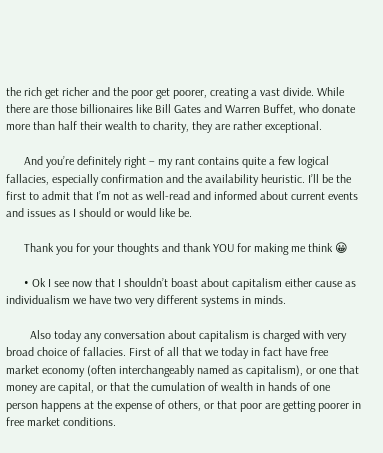the rich get richer and the poor get poorer, creating a vast divide. While there are those billionaires like Bill Gates and Warren Buffet, who donate more than half their wealth to charity, they are rather exceptional.

      And you’re definitely right – my rant contains quite a few logical fallacies, especially confirmation and the availability heuristic. I’ll be the first to admit that I’m not as well-read and informed about current events and issues as I should or would like be.

      Thank you for your thoughts and thank YOU for making me think 😀

      • Ok I see now that I shouldn’t boast about capitalism either cause as individualism we have two very different systems in minds.

        Also today any conversation about capitalism is charged with very broad choice of fallacies. First of all that we today in fact have free market economy (often interchangeably named as capitalism), or one that money are capital, or that the cumulation of wealth in hands of one person happens at the expense of others, or that poor are getting poorer in free market conditions.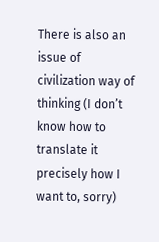There is also an issue of civilization way of thinking (I don’t know how to translate it precisely how I want to, sorry)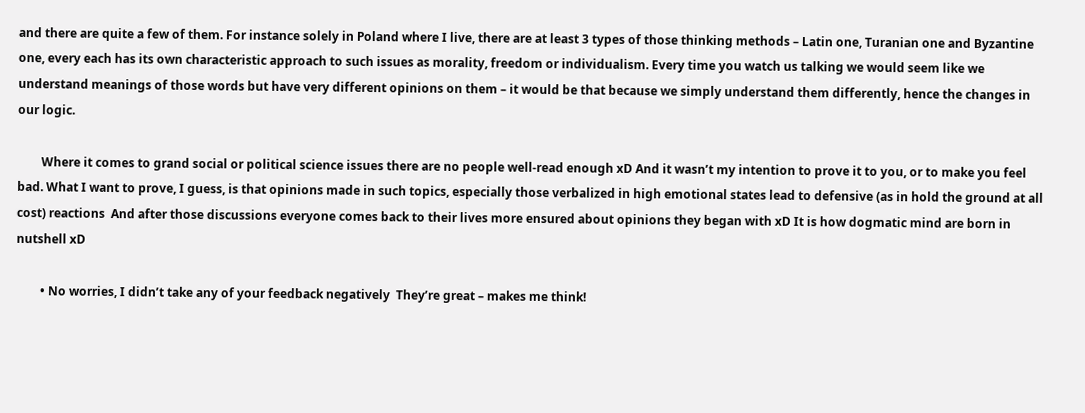and there are quite a few of them. For instance solely in Poland where I live, there are at least 3 types of those thinking methods – Latin one, Turanian one and Byzantine one, every each has its own characteristic approach to such issues as morality, freedom or individualism. Every time you watch us talking we would seem like we understand meanings of those words but have very different opinions on them – it would be that because we simply understand them differently, hence the changes in our logic.

        Where it comes to grand social or political science issues there are no people well-read enough xD And it wasn’t my intention to prove it to you, or to make you feel bad. What I want to prove, I guess, is that opinions made in such topics, especially those verbalized in high emotional states lead to defensive (as in hold the ground at all cost) reactions  And after those discussions everyone comes back to their lives more ensured about opinions they began with xD It is how dogmatic mind are born in nutshell xD

        • No worries, I didn’t take any of your feedback negatively  They’re great – makes me think!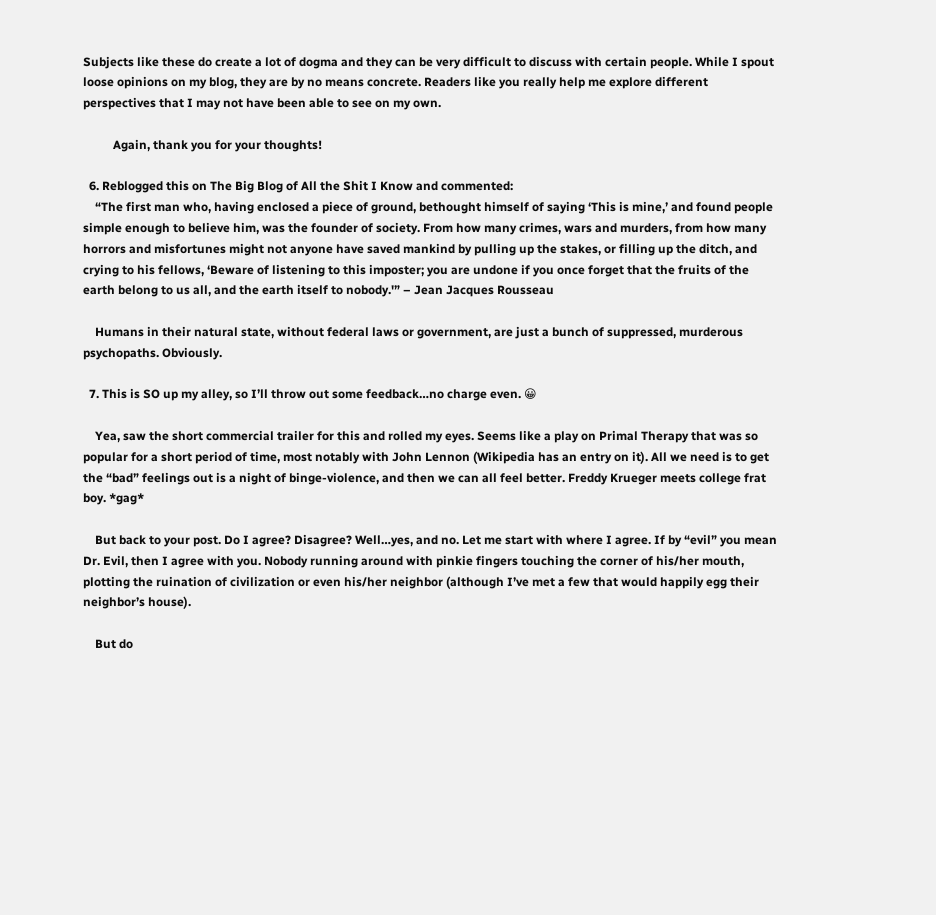Subjects like these do create a lot of dogma and they can be very difficult to discuss with certain people. While I spout loose opinions on my blog, they are by no means concrete. Readers like you really help me explore different perspectives that I may not have been able to see on my own.

          Again, thank you for your thoughts!

  6. Reblogged this on The Big Blog of All the Shit I Know and commented:
    “The first man who, having enclosed a piece of ground, bethought himself of saying ‘This is mine,’ and found people simple enough to believe him, was the founder of society. From how many crimes, wars and murders, from how many horrors and misfortunes might not anyone have saved mankind by pulling up the stakes, or filling up the ditch, and crying to his fellows, ‘Beware of listening to this imposter; you are undone if you once forget that the fruits of the earth belong to us all, and the earth itself to nobody.'” – Jean Jacques Rousseau

    Humans in their natural state, without federal laws or government, are just a bunch of suppressed, murderous psychopaths. Obviously.

  7. This is SO up my alley, so I’ll throw out some feedback…no charge even. 😀

    Yea, saw the short commercial trailer for this and rolled my eyes. Seems like a play on Primal Therapy that was so popular for a short period of time, most notably with John Lennon (Wikipedia has an entry on it). All we need is to get the “bad” feelings out is a night of binge-violence, and then we can all feel better. Freddy Krueger meets college frat boy. *gag*

    But back to your post. Do I agree? Disagree? Well…yes, and no. Let me start with where I agree. If by “evil” you mean Dr. Evil, then I agree with you. Nobody running around with pinkie fingers touching the corner of his/her mouth, plotting the ruination of civilization or even his/her neighbor (although I’ve met a few that would happily egg their neighbor’s house).

    But do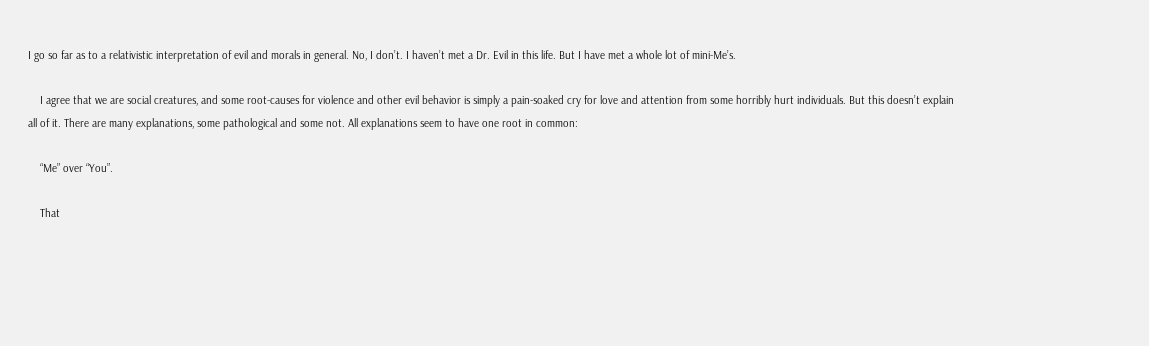I go so far as to a relativistic interpretation of evil and morals in general. No, I don’t. I haven’t met a Dr. Evil in this life. But I have met a whole lot of mini-Me’s.

    I agree that we are social creatures, and some root-causes for violence and other evil behavior is simply a pain-soaked cry for love and attention from some horribly hurt individuals. But this doesn’t explain all of it. There are many explanations, some pathological and some not. All explanations seem to have one root in common:

    “Me” over “You”.

    That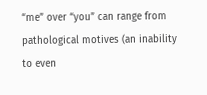“me” over “you” can range from pathological motives (an inability to even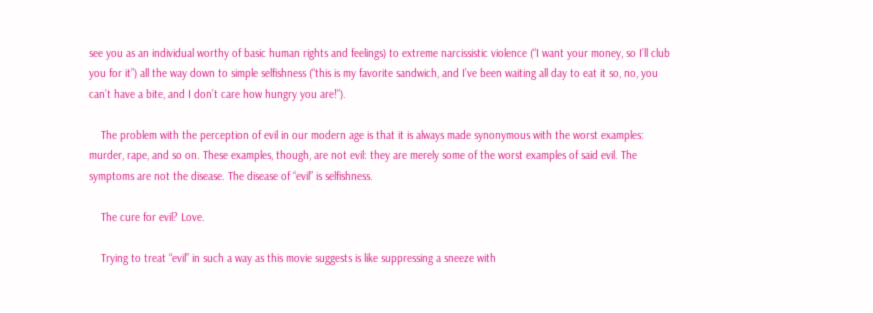see you as an individual worthy of basic human rights and feelings) to extreme narcissistic violence (“I want your money, so I’ll club you for it”) all the way down to simple selfishness (“this is my favorite sandwich, and I’ve been waiting all day to eat it so, no, you can’t have a bite, and I don’t care how hungry you are!”).

    The problem with the perception of evil in our modern age is that it is always made synonymous with the worst examples: murder, rape, and so on. These examples, though, are not evil: they are merely some of the worst examples of said evil. The symptoms are not the disease. The disease of “evil” is selfishness.

    The cure for evil? Love.

    Trying to treat “evil” in such a way as this movie suggests is like suppressing a sneeze with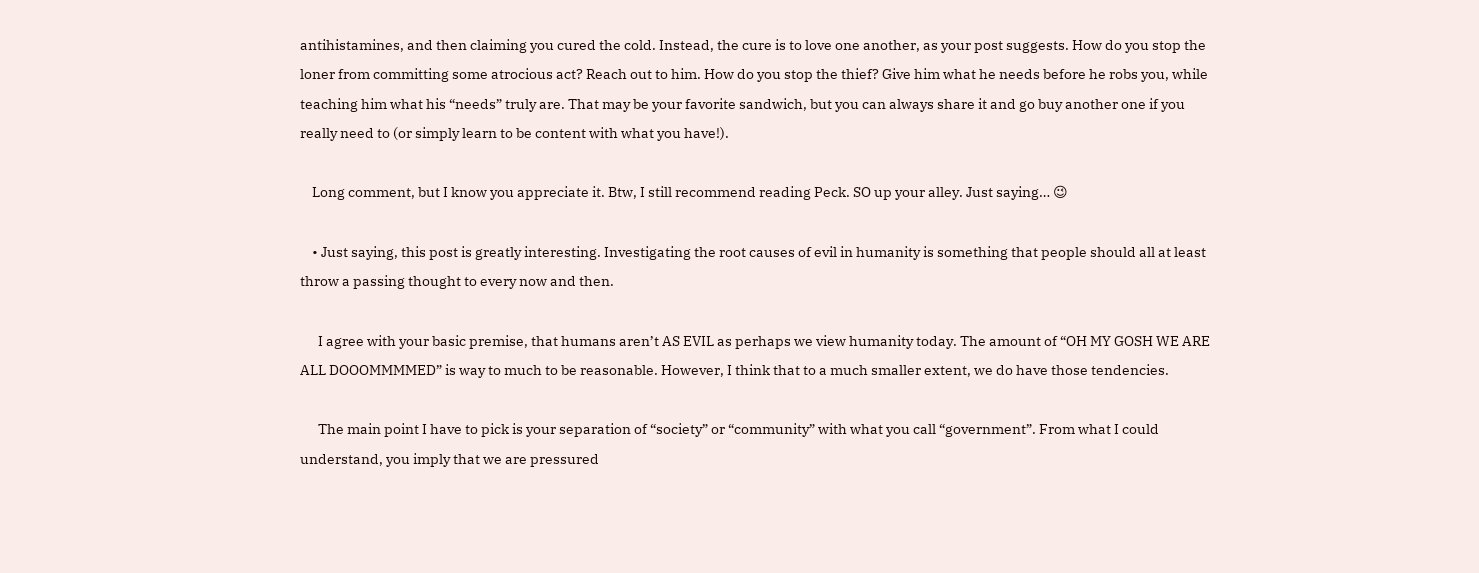antihistamines, and then claiming you cured the cold. Instead, the cure is to love one another, as your post suggests. How do you stop the loner from committing some atrocious act? Reach out to him. How do you stop the thief? Give him what he needs before he robs you, while teaching him what his “needs” truly are. That may be your favorite sandwich, but you can always share it and go buy another one if you really need to (or simply learn to be content with what you have!).

    Long comment, but I know you appreciate it. Btw, I still recommend reading Peck. SO up your alley. Just saying… 😉

    • Just saying, this post is greatly interesting. Investigating the root causes of evil in humanity is something that people should all at least throw a passing thought to every now and then.

      I agree with your basic premise, that humans aren’t AS EVIL as perhaps we view humanity today. The amount of “OH MY GOSH WE ARE ALL DOOOMMMMED” is way to much to be reasonable. However, I think that to a much smaller extent, we do have those tendencies.

      The main point I have to pick is your separation of “society” or “community” with what you call “government”. From what I could understand, you imply that we are pressured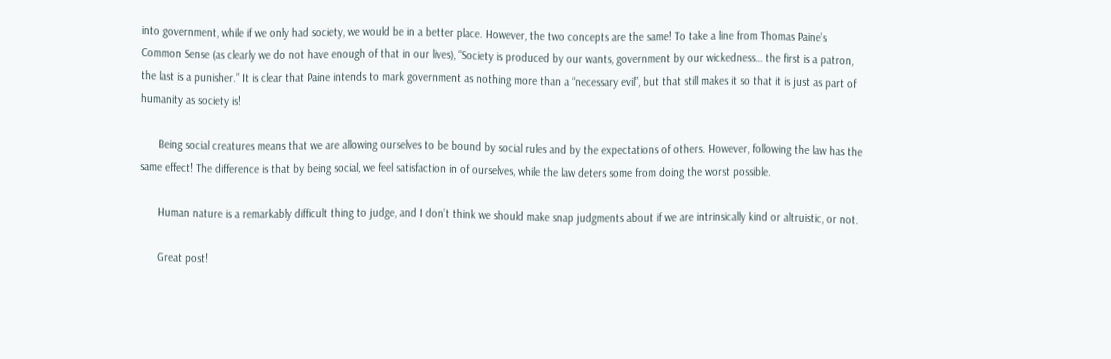into government, while if we only had society, we would be in a better place. However, the two concepts are the same! To take a line from Thomas Paine’s Common Sense (as clearly we do not have enough of that in our lives), “Society is produced by our wants, government by our wickedness… the first is a patron, the last is a punisher.” It is clear that Paine intends to mark government as nothing more than a “necessary evil”, but that still makes it so that it is just as part of humanity as society is!

      Being social creatures means that we are allowing ourselves to be bound by social rules and by the expectations of others. However, following the law has the same effect! The difference is that by being social, we feel satisfaction in of ourselves, while the law deters some from doing the worst possible.

      Human nature is a remarkably difficult thing to judge, and I don’t think we should make snap judgments about if we are intrinsically kind or altruistic, or not.

      Great post!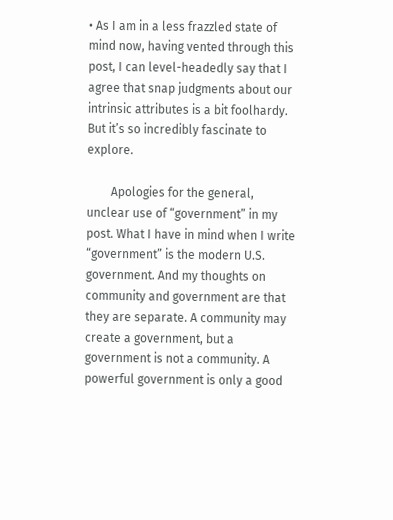• As I am in a less frazzled state of mind now, having vented through this post, I can level-headedly say that I agree that snap judgments about our intrinsic attributes is a bit foolhardy. But it’s so incredibly fascinate to explore.

        Apologies for the general, unclear use of “government” in my post. What I have in mind when I write “government” is the modern U.S. government. And my thoughts on community and government are that they are separate. A community may create a government, but a government is not a community. A powerful government is only a good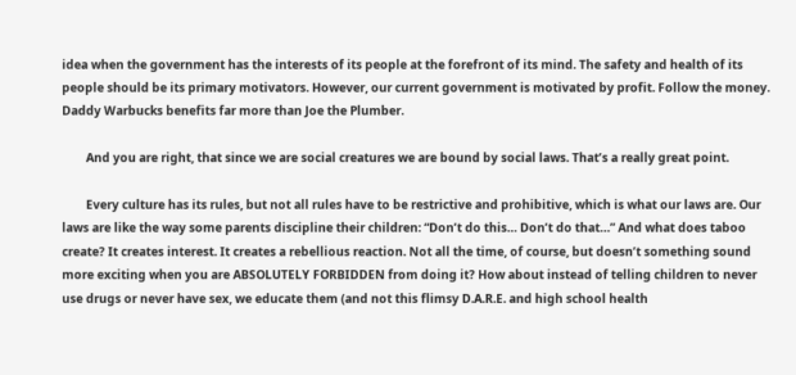idea when the government has the interests of its people at the forefront of its mind. The safety and health of its people should be its primary motivators. However, our current government is motivated by profit. Follow the money. Daddy Warbucks benefits far more than Joe the Plumber.

        And you are right, that since we are social creatures we are bound by social laws. That’s a really great point.

        Every culture has its rules, but not all rules have to be restrictive and prohibitive, which is what our laws are. Our laws are like the way some parents discipline their children: “Don’t do this… Don’t do that…” And what does taboo create? It creates interest. It creates a rebellious reaction. Not all the time, of course, but doesn’t something sound more exciting when you are ABSOLUTELY FORBIDDEN from doing it? How about instead of telling children to never use drugs or never have sex, we educate them (and not this flimsy D.A.R.E. and high school health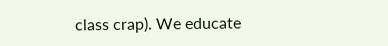class crap). We educate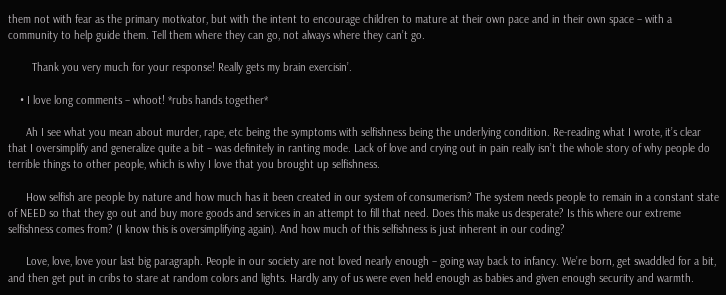them not with fear as the primary motivator, but with the intent to encourage children to mature at their own pace and in their own space – with a community to help guide them. Tell them where they can go, not always where they can’t go.

        Thank you very much for your response! Really gets my brain exercisin’.

    • I love long comments – whoot! *rubs hands together*

      Ah I see what you mean about murder, rape, etc being the symptoms with selfishness being the underlying condition. Re-reading what I wrote, it’s clear that I oversimplify and generalize quite a bit – was definitely in ranting mode. Lack of love and crying out in pain really isn’t the whole story of why people do terrible things to other people, which is why I love that you brought up selfishness.

      How selfish are people by nature and how much has it been created in our system of consumerism? The system needs people to remain in a constant state of NEED so that they go out and buy more goods and services in an attempt to fill that need. Does this make us desperate? Is this where our extreme selfishness comes from? (I know this is oversimplifying again). And how much of this selfishness is just inherent in our coding?

      Love, love, love your last big paragraph. People in our society are not loved nearly enough – going way back to infancy. We’re born, get swaddled for a bit, and then get put in cribs to stare at random colors and lights. Hardly any of us were even held enough as babies and given enough security and warmth.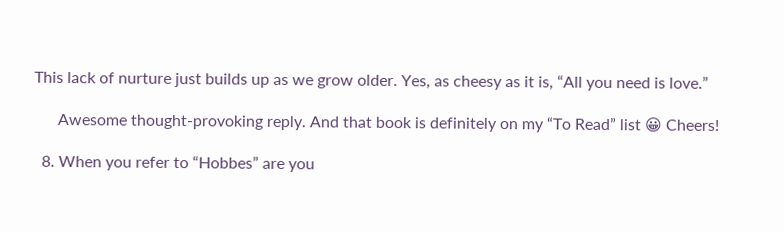This lack of nurture just builds up as we grow older. Yes, as cheesy as it is, “All you need is love.”

      Awesome thought-provoking reply. And that book is definitely on my “To Read” list 😀 Cheers!

  8. When you refer to “Hobbes” are you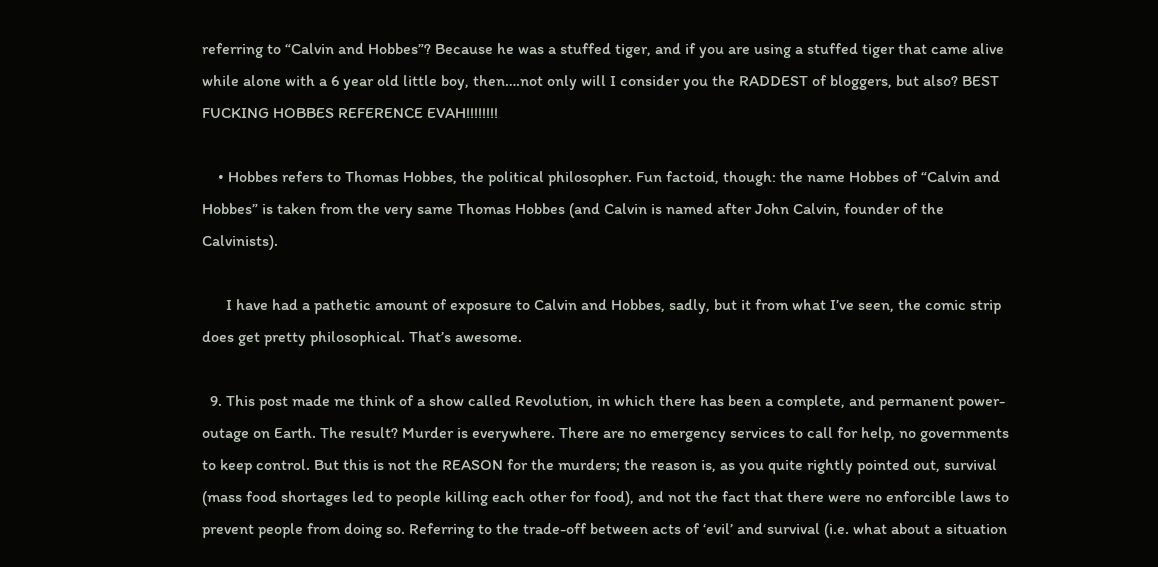referring to “Calvin and Hobbes”? Because he was a stuffed tiger, and if you are using a stuffed tiger that came alive while alone with a 6 year old little boy, then….not only will I consider you the RADDEST of bloggers, but also? BEST FUCKING HOBBES REFERENCE EVAH!!!!!!!!

    • Hobbes refers to Thomas Hobbes, the political philosopher. Fun factoid, though: the name Hobbes of “Calvin and Hobbes” is taken from the very same Thomas Hobbes (and Calvin is named after John Calvin, founder of the Calvinists).

      I have had a pathetic amount of exposure to Calvin and Hobbes, sadly, but it from what I’ve seen, the comic strip does get pretty philosophical. That’s awesome.

  9. This post made me think of a show called Revolution, in which there has been a complete, and permanent power-outage on Earth. The result? Murder is everywhere. There are no emergency services to call for help, no governments to keep control. But this is not the REASON for the murders; the reason is, as you quite rightly pointed out, survival (mass food shortages led to people killing each other for food), and not the fact that there were no enforcible laws to prevent people from doing so. Referring to the trade-off between acts of ‘evil’ and survival (i.e. what about a situation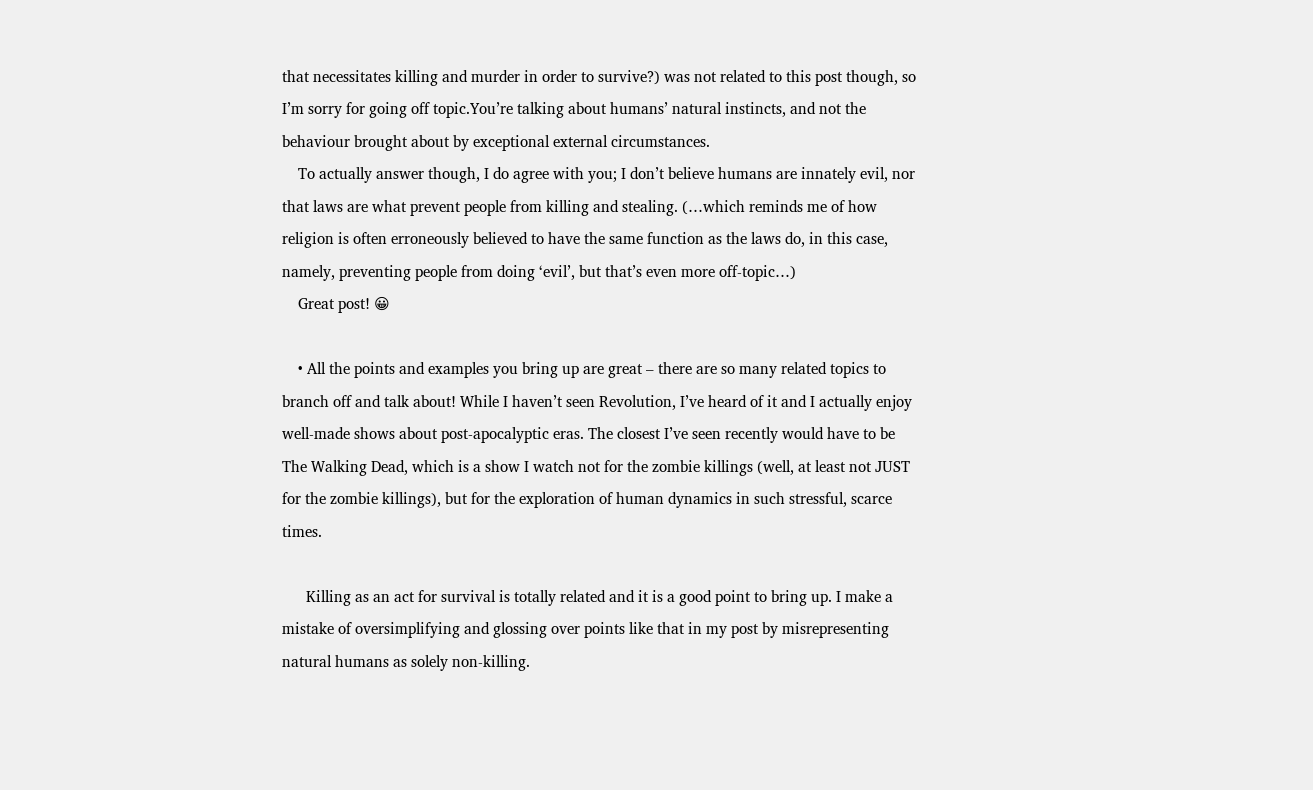that necessitates killing and murder in order to survive?) was not related to this post though, so I’m sorry for going off topic.You’re talking about humans’ natural instincts, and not the behaviour brought about by exceptional external circumstances.
    To actually answer though, I do agree with you; I don’t believe humans are innately evil, nor that laws are what prevent people from killing and stealing. (…which reminds me of how religion is often erroneously believed to have the same function as the laws do, in this case, namely, preventing people from doing ‘evil’, but that’s even more off-topic…)
    Great post! 😀

    • All the points and examples you bring up are great – there are so many related topics to branch off and talk about! While I haven’t seen Revolution, I’ve heard of it and I actually enjoy well-made shows about post-apocalyptic eras. The closest I’ve seen recently would have to be The Walking Dead, which is a show I watch not for the zombie killings (well, at least not JUST for the zombie killings), but for the exploration of human dynamics in such stressful, scarce times.

      Killing as an act for survival is totally related and it is a good point to bring up. I make a mistake of oversimplifying and glossing over points like that in my post by misrepresenting natural humans as solely non-killing.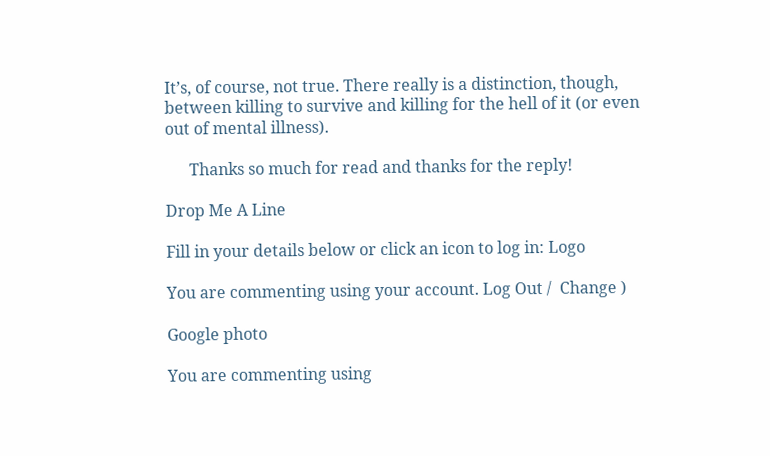It’s, of course, not true. There really is a distinction, though, between killing to survive and killing for the hell of it (or even out of mental illness).

      Thanks so much for read and thanks for the reply!

Drop Me A Line

Fill in your details below or click an icon to log in: Logo

You are commenting using your account. Log Out /  Change )

Google photo

You are commenting using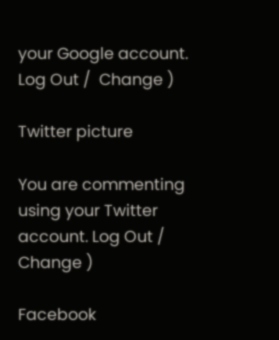your Google account. Log Out /  Change )

Twitter picture

You are commenting using your Twitter account. Log Out /  Change )

Facebook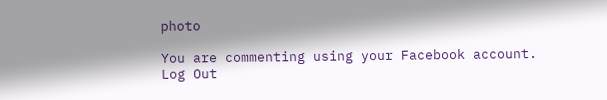photo

You are commenting using your Facebook account. Log Out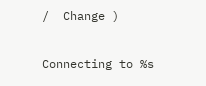/  Change )

Connecting to %s